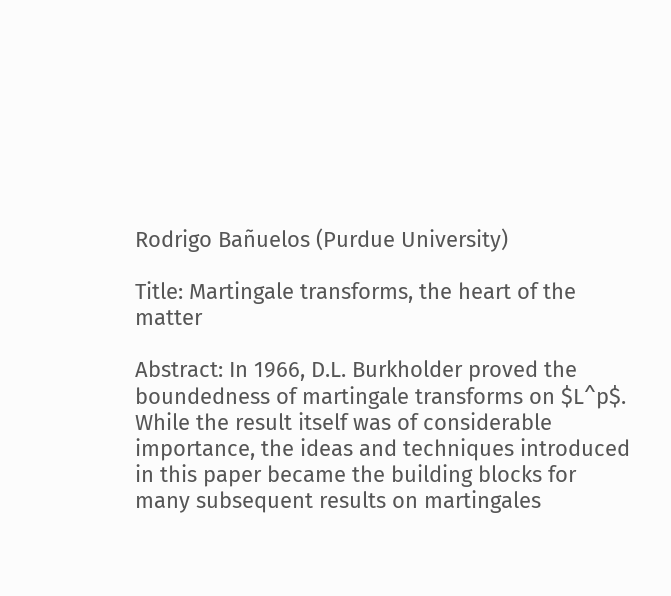Rodrigo Bañuelos (Purdue University)

Title: Martingale transforms, the heart of the matter

Abstract: In 1966, D.L. Burkholder proved the boundedness of martingale transforms on $L^p$. While the result itself was of considerable importance, the ideas and techniques introduced in this paper became the building blocks for many subsequent results on martingales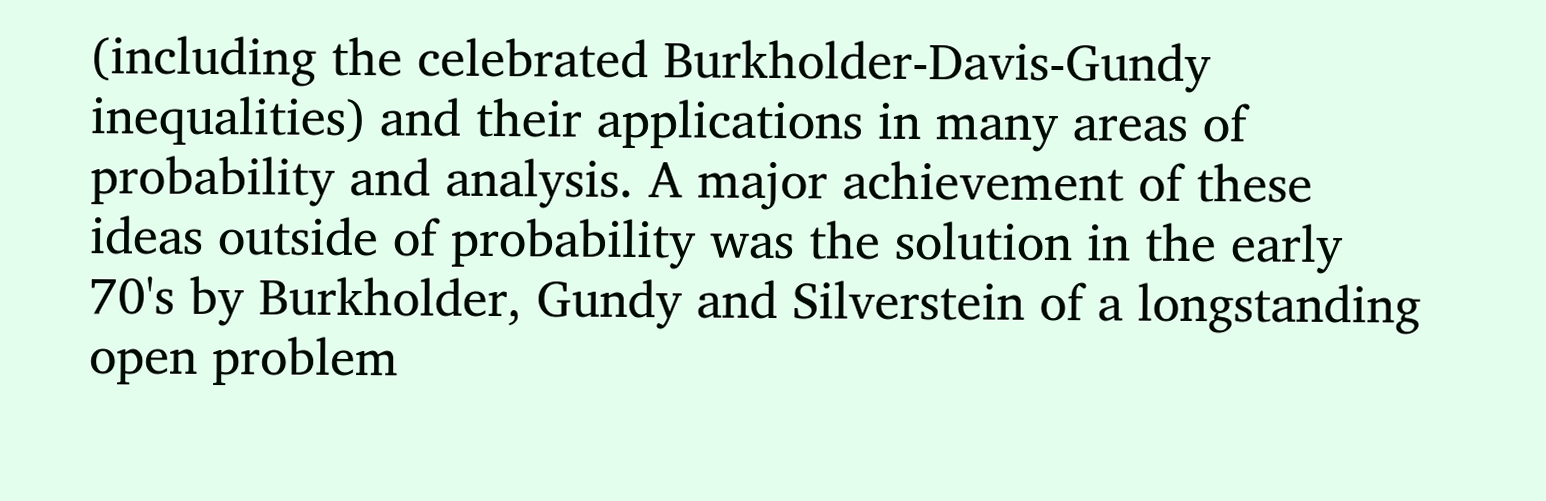(including the celebrated Burkholder-Davis-Gundy inequalities) and their applications in many areas of probability and analysis. A major achievement of these ideas outside of probability was the solution in the early 70's by Burkholder, Gundy and Silverstein of a longstanding open problem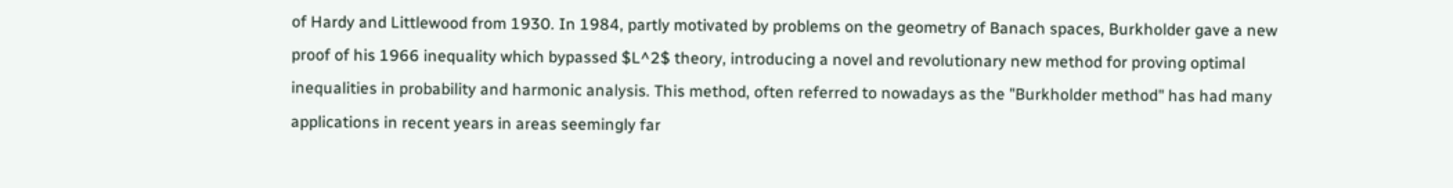of Hardy and Littlewood from 1930. In 1984, partly motivated by problems on the geometry of Banach spaces, Burkholder gave a new proof of his 1966 inequality which bypassed $L^2$ theory, introducing a novel and revolutionary new method for proving optimal inequalities in probability and harmonic analysis. This method, often referred to nowadays as the "Burkholder method" has had many applications in recent years in areas seemingly far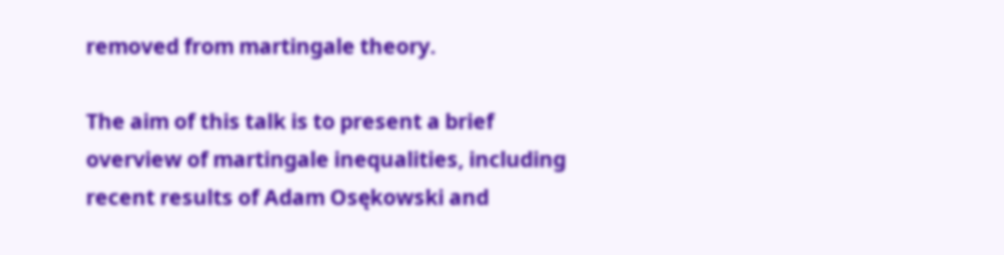removed from martingale theory.

The aim of this talk is to present a brief overview of martingale inequalities, including recent results of Adam Osękowski and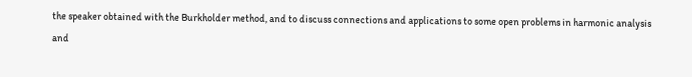the speaker obtained with the Burkholder method, and to discuss connections and applications to some open problems in harmonic analysis and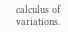calculus of variations.